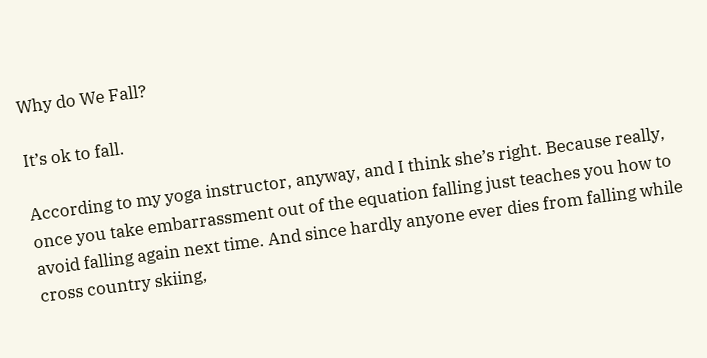Why do We Fall?

It’s ok to fall.

According to my yoga instructor, anyway, and I think she’s right. Because really, once you take embarrassment out of the equation falling just teaches you how to avoid falling again next time. And since hardly anyone ever dies from falling while cross country skiing,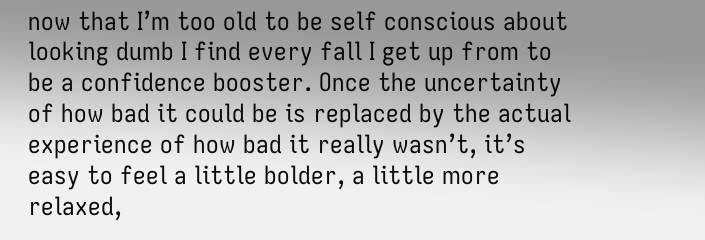now that I’m too old to be self conscious about looking dumb I find every fall I get up from to be a confidence booster. Once the uncertainty of how bad it could be is replaced by the actual experience of how bad it really wasn’t, it’s easy to feel a little bolder, a little more relaxed,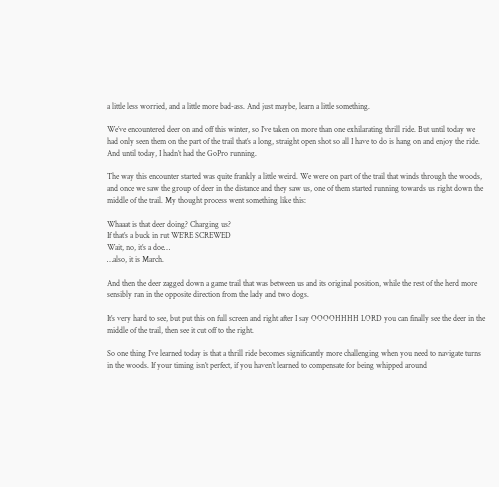a little less worried, and a little more bad-ass. And just maybe, learn a little something.

We’ve encountered deer on and off this winter, so I’ve taken on more than one exhilarating thrill ride. But until today we had only seen them on the part of the trail that’s a long, straight open shot so all I have to do is hang on and enjoy the ride. And until today, I hadn’t had the GoPro running.

The way this encounter started was quite frankly a little weird. We were on part of the trail that winds through the woods, and once we saw the group of deer in the distance and they saw us, one of them started running towards us right down the middle of the trail. My thought process went something like this:

Whaaat is that deer doing? Charging us?
If that’s a buck in rut WE’RE SCREWED
Wait, no, it’s a doe…
…also, it is March.

And then the deer zagged down a game trail that was between us and its original position, while the rest of the herd more sensibly ran in the opposite direction from the lady and two dogs.

It’s very hard to see, but put this on full screen and right after I say OOOOHHHH LORD you can finally see the deer in the middle of the trail, then see it cut off to the right.

So one thing I’ve learned today is that a thrill ride becomes significantly more challenging when you need to navigate turns in the woods. If your timing isn’t perfect, if you haven’t learned to compensate for being whipped around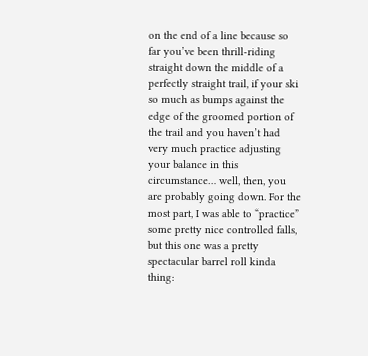on the end of a line because so far you’ve been thrill-riding straight down the middle of a perfectly straight trail, if your ski so much as bumps against the edge of the groomed portion of the trail and you haven’t had very much practice adjusting your balance in this circumstance… well, then, you are probably going down. For the most part, I was able to “practice” some pretty nice controlled falls, but this one was a pretty spectacular barrel roll kinda thing: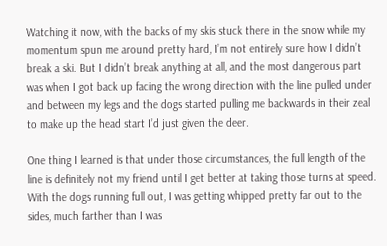Watching it now, with the backs of my skis stuck there in the snow while my momentum spun me around pretty hard, I’m not entirely sure how I didn’t break a ski. But I didn’t break anything at all, and the most dangerous part was when I got back up facing the wrong direction with the line pulled under and between my legs and the dogs started pulling me backwards in their zeal to make up the head start I’d just given the deer.

One thing I learned is that under those circumstances, the full length of the line is definitely not my friend until I get better at taking those turns at speed. With the dogs running full out, I was getting whipped pretty far out to the sides, much farther than I was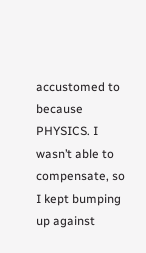accustomed to because PHYSICS. I wasn’t able to compensate, so I kept bumping up against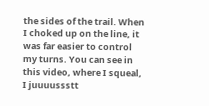the sides of the trail. When I choked up on the line, it was far easier to control my turns. You can see in this video, where I squeal, I juuuussstt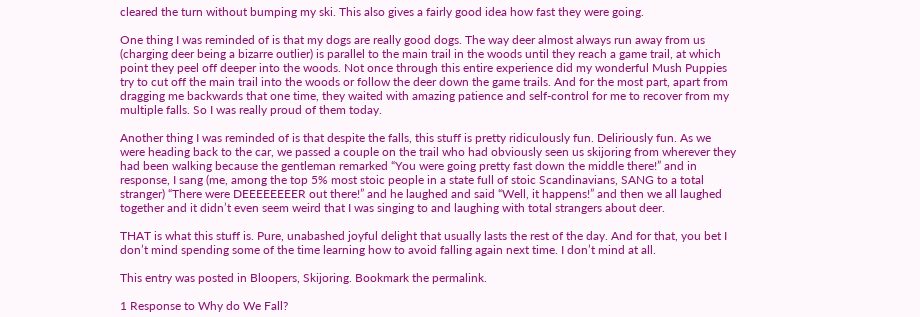cleared the turn without bumping my ski. This also gives a fairly good idea how fast they were going.

One thing I was reminded of is that my dogs are really good dogs. The way deer almost always run away from us (charging deer being a bizarre outlier) is parallel to the main trail in the woods until they reach a game trail, at which point they peel off deeper into the woods. Not once through this entire experience did my wonderful Mush Puppies try to cut off the main trail into the woods or follow the deer down the game trails. And for the most part, apart from dragging me backwards that one time, they waited with amazing patience and self-control for me to recover from my multiple falls. So I was really proud of them today.

Another thing I was reminded of is that despite the falls, this stuff is pretty ridiculously fun. Deliriously fun. As we were heading back to the car, we passed a couple on the trail who had obviously seen us skijoring from wherever they had been walking because the gentleman remarked “You were going pretty fast down the middle there!” and in response, I sang (me, among the top 5% most stoic people in a state full of stoic Scandinavians, SANG to a total stranger) “There were DEEEEEEEER out there!” and he laughed and said “Well, it happens!” and then we all laughed together and it didn’t even seem weird that I was singing to and laughing with total strangers about deer.

THAT is what this stuff is. Pure, unabashed joyful delight that usually lasts the rest of the day. And for that, you bet I don’t mind spending some of the time learning how to avoid falling again next time. I don’t mind at all.

This entry was posted in Bloopers, Skijoring. Bookmark the permalink.

1 Response to Why do We Fall?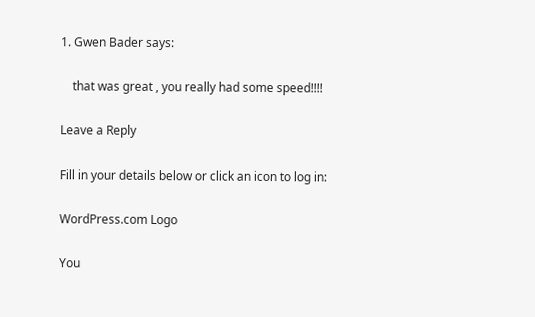1. Gwen Bader says:

    that was great , you really had some speed!!!!

Leave a Reply

Fill in your details below or click an icon to log in:

WordPress.com Logo

You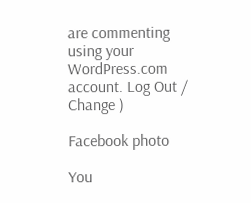are commenting using your WordPress.com account. Log Out /  Change )

Facebook photo

You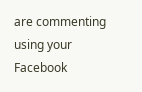are commenting using your Facebook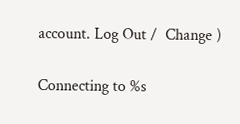account. Log Out /  Change )

Connecting to %s